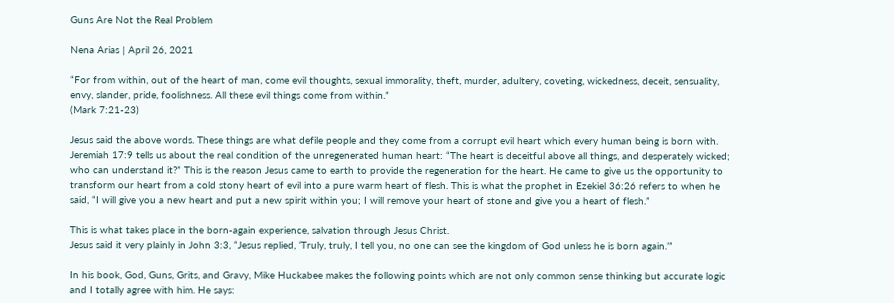Guns Are Not the Real Problem

Nena Arias | April 26, 2021

“For from within, out of the heart of man, come evil thoughts, sexual immorality, theft, murder, adultery, coveting, wickedness, deceit, sensuality, envy, slander, pride, foolishness. All these evil things come from within.”
(Mark 7:21-23)

Jesus said the above words. These things are what defile people and they come from a corrupt evil heart which every human being is born with. Jeremiah 17:9 tells us about the real condition of the unregenerated human heart: “The heart is deceitful above all things, and desperately wicked; who can understand it?” This is the reason Jesus came to earth to provide the regeneration for the heart. He came to give us the opportunity to transform our heart from a cold stony heart of evil into a pure warm heart of flesh. This is what the prophet in Ezekiel 36:26 refers to when he said, “I will give you a new heart and put a new spirit within you; I will remove your heart of stone and give you a heart of flesh.”

This is what takes place in the born-again experience, salvation through Jesus Christ.
Jesus said it very plainly in John 3:3, “Jesus replied, ‘Truly, truly, I tell you, no one can see the kingdom of God unless he is born again.’”

In his book, God, Guns, Grits, and Gravy, Mike Huckabee makes the following points which are not only common sense thinking but accurate logic and I totally agree with him. He says: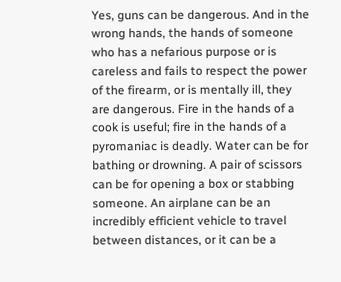Yes, guns can be dangerous. And in the wrong hands, the hands of someone who has a nefarious purpose or is careless and fails to respect the power of the firearm, or is mentally ill, they are dangerous. Fire in the hands of a cook is useful; fire in the hands of a pyromaniac is deadly. Water can be for bathing or drowning. A pair of scissors can be for opening a box or stabbing someone. An airplane can be an incredibly efficient vehicle to travel between distances, or it can be a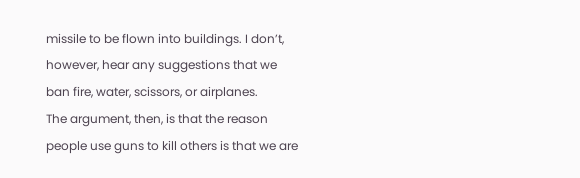missile to be flown into buildings. I don’t, however, hear any suggestions that we ban fire, water, scissors, or airplanes.
The argument, then, is that the reason people use guns to kill others is that we are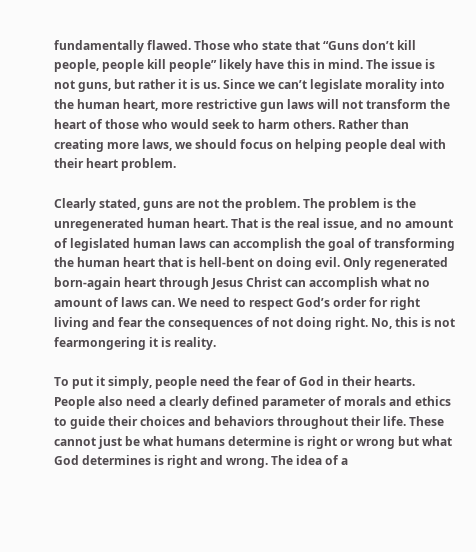fundamentally flawed. Those who state that “Guns don’t kill people, people kill people” likely have this in mind. The issue is not guns, but rather it is us. Since we can’t legislate morality into the human heart, more restrictive gun laws will not transform the heart of those who would seek to harm others. Rather than creating more laws, we should focus on helping people deal with their heart problem.

Clearly stated, guns are not the problem. The problem is the unregenerated human heart. That is the real issue, and no amount of legislated human laws can accomplish the goal of transforming the human heart that is hell-bent on doing evil. Only regenerated born-again heart through Jesus Christ can accomplish what no amount of laws can. We need to respect God’s order for right living and fear the consequences of not doing right. No, this is not fearmongering it is reality.

To put it simply, people need the fear of God in their hearts. People also need a clearly defined parameter of morals and ethics to guide their choices and behaviors throughout their life. These cannot just be what humans determine is right or wrong but what God determines is right and wrong. The idea of a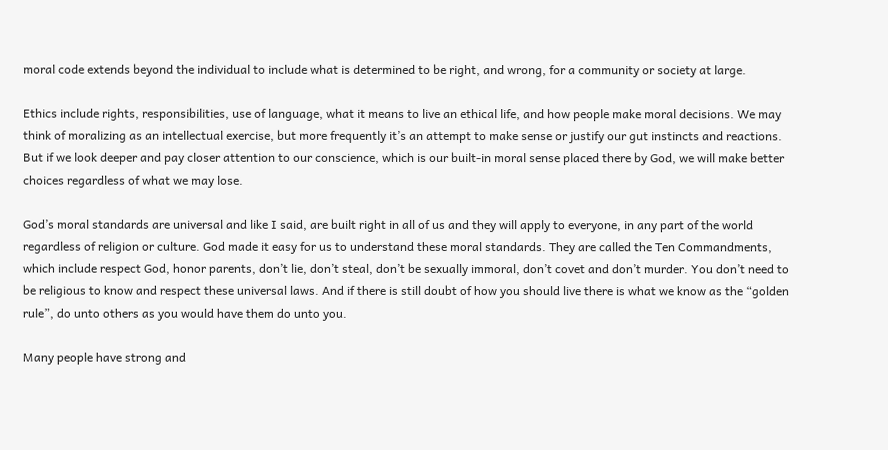moral code extends beyond the individual to include what is determined to be right, and wrong, for a community or society at large.

Ethics include rights, responsibilities, use of language, what it means to live an ethical life, and how people make moral decisions. We may think of moralizing as an intellectual exercise, but more frequently it’s an attempt to make sense or justify our gut instincts and reactions. But if we look deeper and pay closer attention to our conscience, which is our built-in moral sense placed there by God, we will make better choices regardless of what we may lose.

God’s moral standards are universal and like I said, are built right in all of us and they will apply to everyone, in any part of the world regardless of religion or culture. God made it easy for us to understand these moral standards. They are called the Ten Commandments, which include respect God, honor parents, don’t lie, don’t steal, don’t be sexually immoral, don’t covet and don’t murder. You don’t need to be religious to know and respect these universal laws. And if there is still doubt of how you should live there is what we know as the “golden rule”, do unto others as you would have them do unto you.

Many people have strong and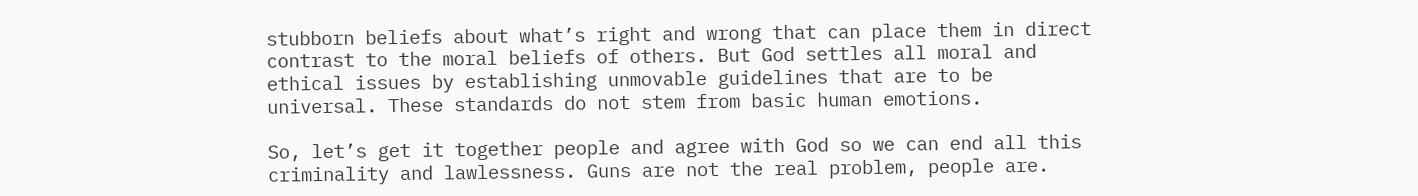stubborn beliefs about what’s right and wrong that can place them in direct contrast to the moral beliefs of others. But God settles all moral and ethical issues by establishing unmovable guidelines that are to be universal. These standards do not stem from basic human emotions.

So, let’s get it together people and agree with God so we can end all this criminality and lawlessness. Guns are not the real problem, people are.